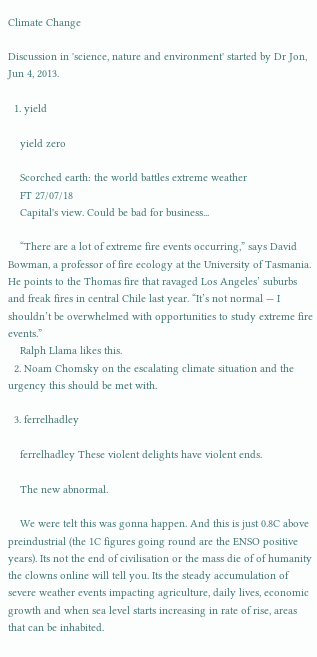Climate Change

Discussion in 'science, nature and environment' started by Dr Jon, Jun 4, 2013.

  1. yield

    yield zero

    Scorched earth: the world battles extreme weather
    FT 27/07/18
    Capital's view. Could be bad for business...

    “There are a lot of extreme fire events occurring,” says David Bowman, a professor of fire ecology at the University of Tasmania. He points to the Thomas fire that ravaged Los Angeles’ suburbs and freak fires in central Chile last year. “It’s not normal — I shouldn’t be overwhelmed with opportunities to study extreme fire events.”
    Ralph Llama likes this.
  2. Noam Chomsky on the escalating climate situation and the urgency this should be met with.

  3. ferrelhadley

    ferrelhadley These violent delights have violent ends.

    The new abnormal.

    We were telt this was gonna happen. And this is just 0.8C above preindustrial (the 1C figures going round are the ENSO positive years). Its not the end of civilisation or the mass die of of humanity the clowns online will tell you. Its the steady accumulation of severe weather events impacting agriculture, daily lives, economic growth and when sea level starts increasing in rate of rise, areas that can be inhabited.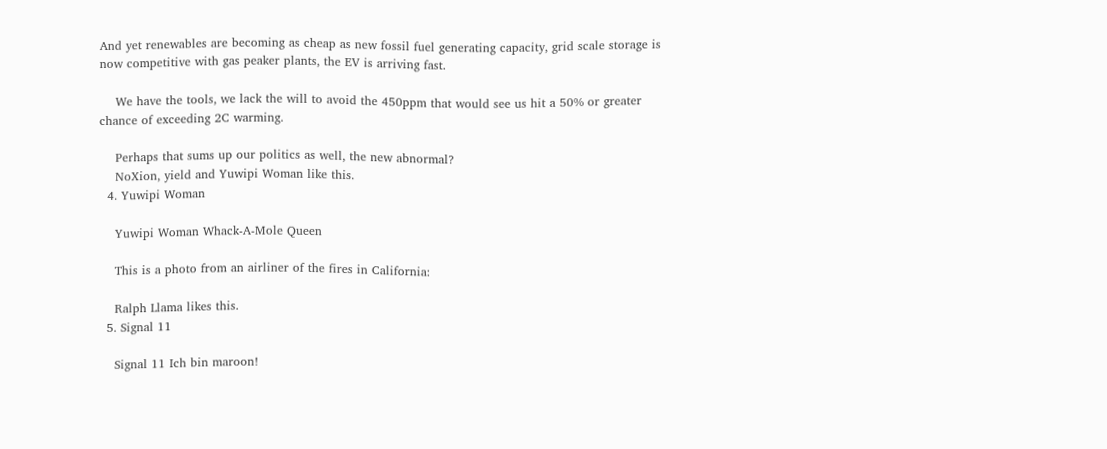And yet renewables are becoming as cheap as new fossil fuel generating capacity, grid scale storage is now competitive with gas peaker plants, the EV is arriving fast.

    We have the tools, we lack the will to avoid the 450ppm that would see us hit a 50% or greater chance of exceeding 2C warming.

    Perhaps that sums up our politics as well, the new abnormal?
    NoXion, yield and Yuwipi Woman like this.
  4. Yuwipi Woman

    Yuwipi Woman Whack-A-Mole Queen

    This is a photo from an airliner of the fires in California:

    Ralph Llama likes this.
  5. Signal 11

    Signal 11 Ich bin maroon!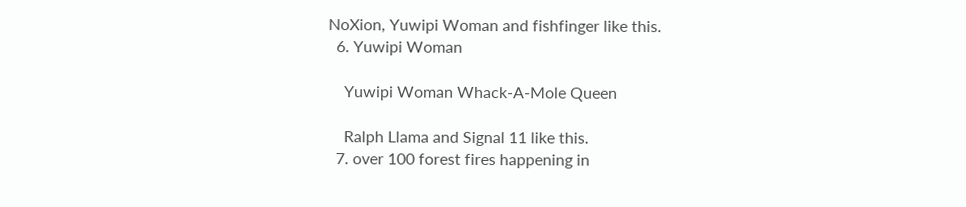NoXion, Yuwipi Woman and fishfinger like this.
  6. Yuwipi Woman

    Yuwipi Woman Whack-A-Mole Queen

    Ralph Llama and Signal 11 like this.
  7. over 100 forest fires happening in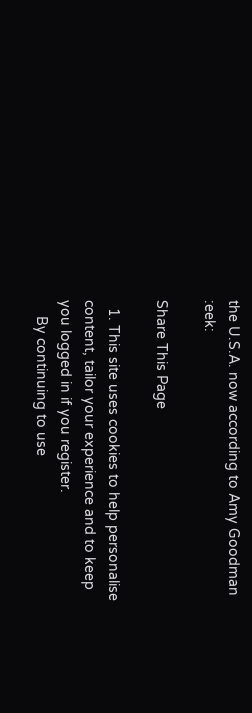the U.S.A. now according to Amy Goodman :eek:

Share This Page

  1. This site uses cookies to help personalise content, tailor your experience and to keep you logged in if you register.
    By continuing to use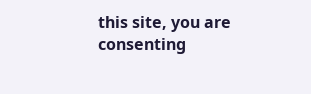this site, you are consenting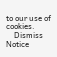to our use of cookies.
    Dismiss Notice